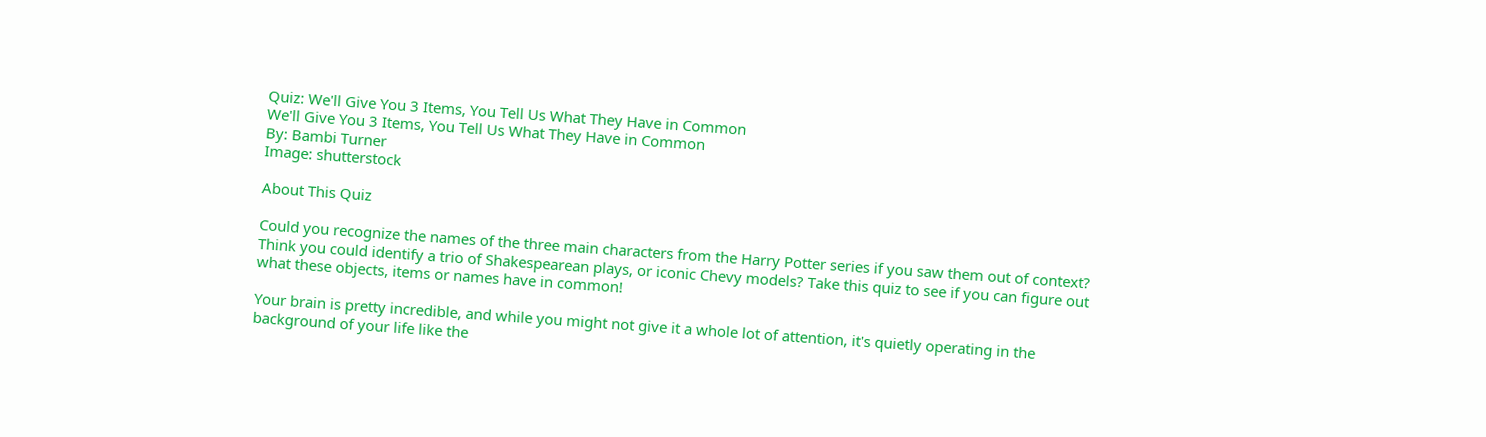Quiz: We'll Give You 3 Items, You Tell Us What They Have in Common
We'll Give You 3 Items, You Tell Us What They Have in Common
By: Bambi Turner
Image: shutterstock

About This Quiz

Could you recognize the names of the three main characters from the Harry Potter series if you saw them out of context? Think you could identify a trio of Shakespearean plays, or iconic Chevy models? Take this quiz to see if you can figure out what these objects, items or names have in common!

Your brain is pretty incredible, and while you might not give it a whole lot of attention, it's quietly operating in the background of your life like the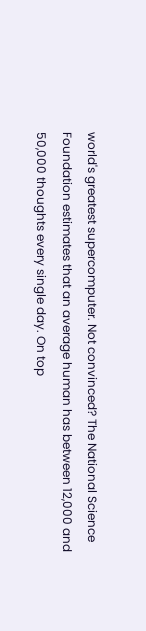world's greatest supercomputer. Not convinced? The National Science Foundation estimates that an average human has between 12,000 and 50,000 thoughts every single day. On top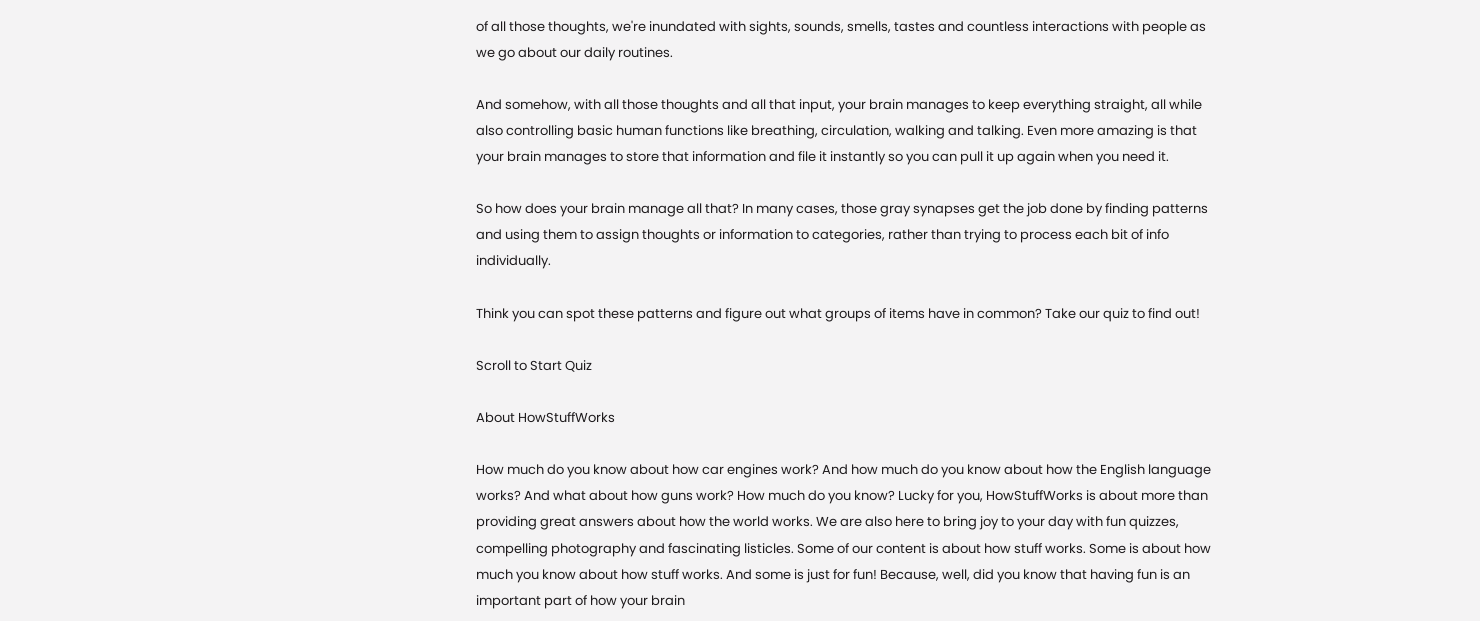of all those thoughts, we're inundated with sights, sounds, smells, tastes and countless interactions with people as we go about our daily routines.

And somehow, with all those thoughts and all that input, your brain manages to keep everything straight, all while also controlling basic human functions like breathing, circulation, walking and talking. Even more amazing is that your brain manages to store that information and file it instantly so you can pull it up again when you need it.

So how does your brain manage all that? In many cases, those gray synapses get the job done by finding patterns and using them to assign thoughts or information to categories, rather than trying to process each bit of info individually.

Think you can spot these patterns and figure out what groups of items have in common? Take our quiz to find out!

Scroll to Start Quiz

About HowStuffWorks

How much do you know about how car engines work? And how much do you know about how the English language works? And what about how guns work? How much do you know? Lucky for you, HowStuffWorks is about more than providing great answers about how the world works. We are also here to bring joy to your day with fun quizzes, compelling photography and fascinating listicles. Some of our content is about how stuff works. Some is about how much you know about how stuff works. And some is just for fun! Because, well, did you know that having fun is an important part of how your brain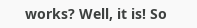works? Well, it is! So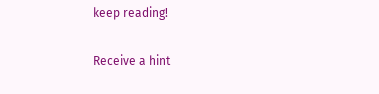keep reading!

Receive a hint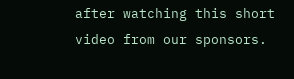after watching this short video from our sponsors.